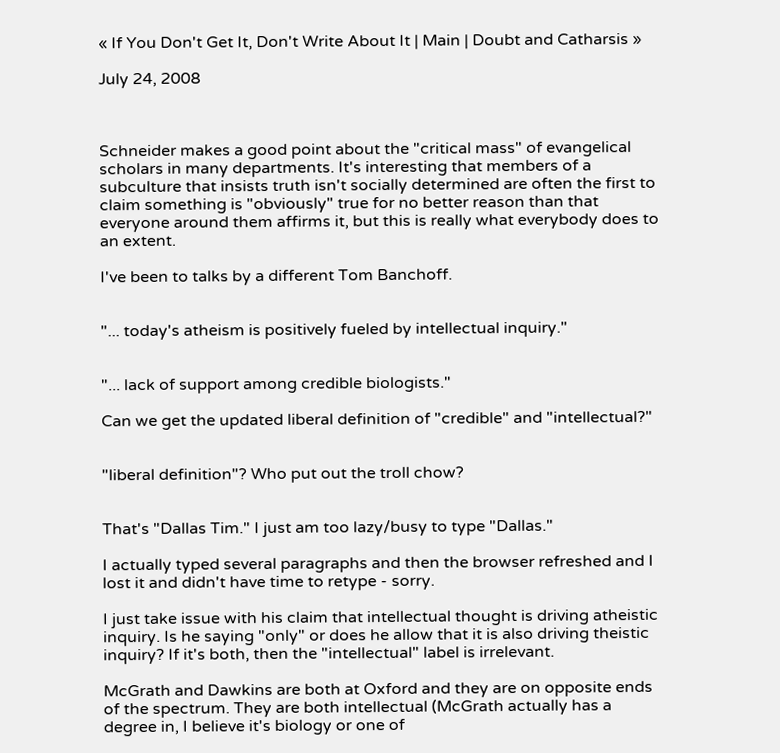« If You Don't Get It, Don't Write About It | Main | Doubt and Catharsis »

July 24, 2008



Schneider makes a good point about the "critical mass" of evangelical scholars in many departments. It's interesting that members of a subculture that insists truth isn't socially determined are often the first to claim something is "obviously" true for no better reason than that everyone around them affirms it, but this is really what everybody does to an extent.

I've been to talks by a different Tom Banchoff.


"... today's atheism is positively fueled by intellectual inquiry."


"... lack of support among credible biologists."

Can we get the updated liberal definition of "credible" and "intellectual?"


"liberal definition"? Who put out the troll chow?


That's "Dallas Tim." I just am too lazy/busy to type "Dallas."

I actually typed several paragraphs and then the browser refreshed and I lost it and didn't have time to retype - sorry.

I just take issue with his claim that intellectual thought is driving atheistic inquiry. Is he saying "only" or does he allow that it is also driving theistic inquiry? If it's both, then the "intellectual" label is irrelevant.

McGrath and Dawkins are both at Oxford and they are on opposite ends of the spectrum. They are both intellectual (McGrath actually has a degree in, I believe it's biology or one of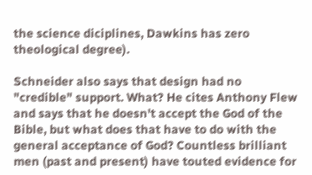the science diciplines, Dawkins has zero theological degree).

Schneider also says that design had no "credible" support. What? He cites Anthony Flew and says that he doesn't accept the God of the Bible, but what does that have to do with the general acceptance of God? Countless brilliant men (past and present) have touted evidence for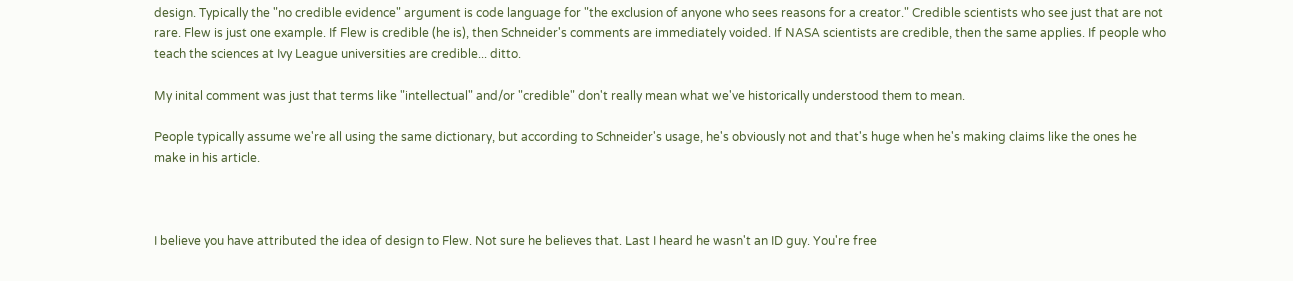design. Typically the "no credible evidence" argument is code language for "the exclusion of anyone who sees reasons for a creator." Credible scientists who see just that are not rare. Flew is just one example. If Flew is credible (he is), then Schneider's comments are immediately voided. If NASA scientists are credible, then the same applies. If people who teach the sciences at Ivy League universities are credible... ditto.

My inital comment was just that terms like "intellectual" and/or "credible" don't really mean what we've historically understood them to mean.

People typically assume we're all using the same dictionary, but according to Schneider's usage, he's obviously not and that's huge when he's making claims like the ones he make in his article.



I believe you have attributed the idea of design to Flew. Not sure he believes that. Last I heard he wasn't an ID guy. You're free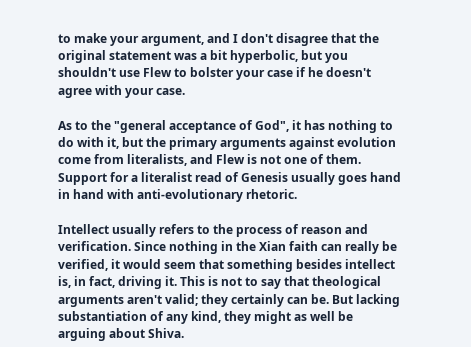to make your argument, and I don't disagree that the original statement was a bit hyperbolic, but you shouldn't use Flew to bolster your case if he doesn't agree with your case.

As to the "general acceptance of God", it has nothing to do with it, but the primary arguments against evolution come from literalists, and Flew is not one of them. Support for a literalist read of Genesis usually goes hand in hand with anti-evolutionary rhetoric.

Intellect usually refers to the process of reason and verification. Since nothing in the Xian faith can really be verified, it would seem that something besides intellect is, in fact, driving it. This is not to say that theological arguments aren't valid; they certainly can be. But lacking substantiation of any kind, they might as well be arguing about Shiva.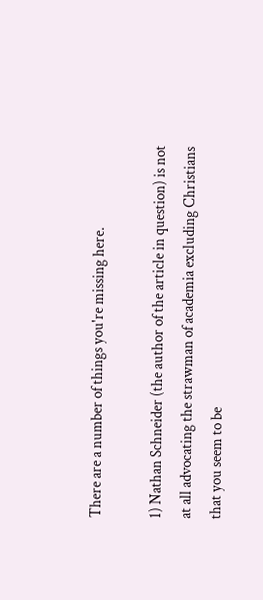There are a number of things you're missing here.

1) Nathan Schneider (the author of the article in question) is not at all advocating the strawman of academia excluding Christians that you seem to be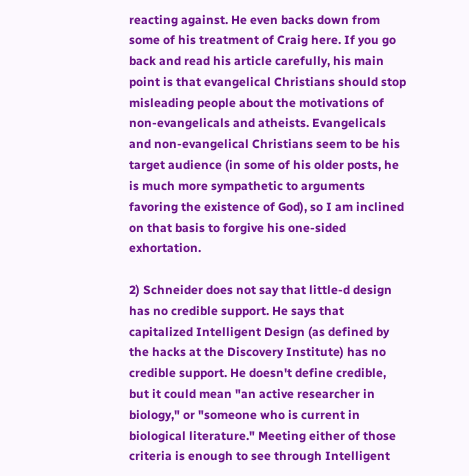reacting against. He even backs down from some of his treatment of Craig here. If you go back and read his article carefully, his main point is that evangelical Christians should stop misleading people about the motivations of non-evangelicals and atheists. Evangelicals and non-evangelical Christians seem to be his target audience (in some of his older posts, he is much more sympathetic to arguments favoring the existence of God), so I am inclined on that basis to forgive his one-sided exhortation.

2) Schneider does not say that little-d design has no credible support. He says that capitalized Intelligent Design (as defined by the hacks at the Discovery Institute) has no credible support. He doesn't define credible, but it could mean "an active researcher in biology," or "someone who is current in biological literature." Meeting either of those criteria is enough to see through Intelligent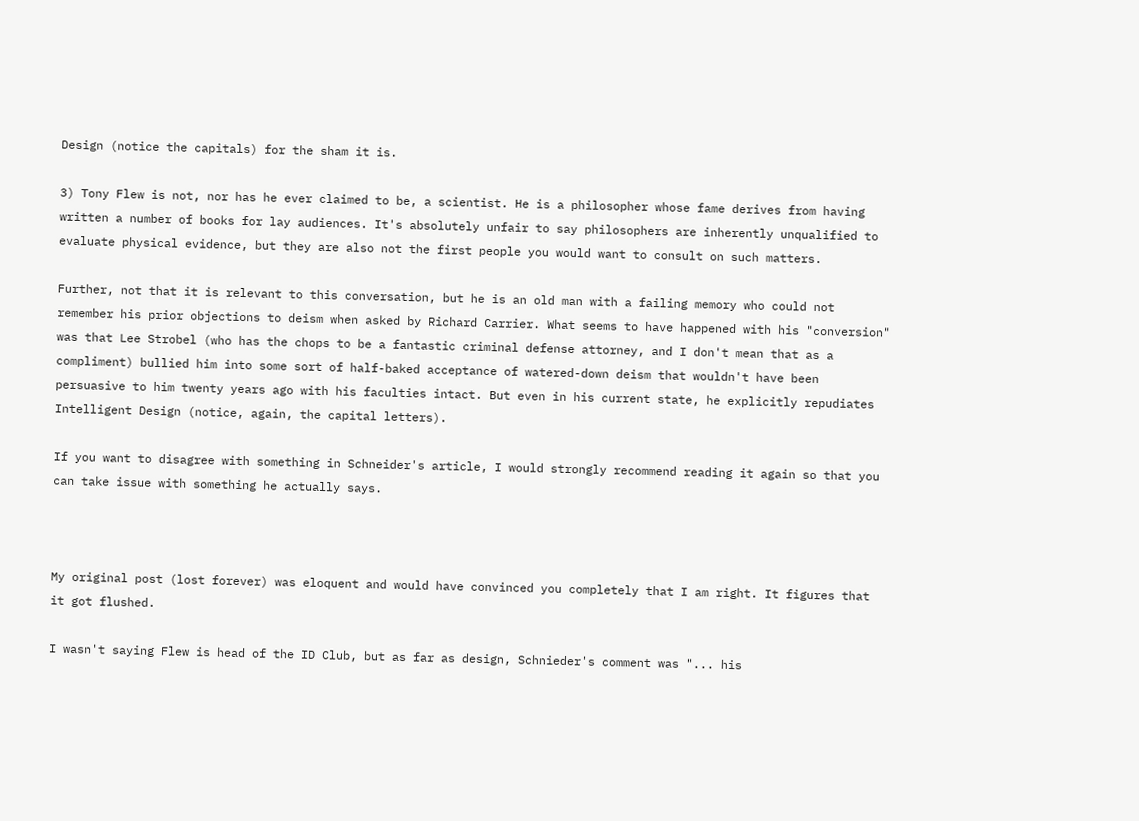Design (notice the capitals) for the sham it is.

3) Tony Flew is not, nor has he ever claimed to be, a scientist. He is a philosopher whose fame derives from having written a number of books for lay audiences. It's absolutely unfair to say philosophers are inherently unqualified to evaluate physical evidence, but they are also not the first people you would want to consult on such matters.

Further, not that it is relevant to this conversation, but he is an old man with a failing memory who could not remember his prior objections to deism when asked by Richard Carrier. What seems to have happened with his "conversion" was that Lee Strobel (who has the chops to be a fantastic criminal defense attorney, and I don't mean that as a compliment) bullied him into some sort of half-baked acceptance of watered-down deism that wouldn't have been persuasive to him twenty years ago with his faculties intact. But even in his current state, he explicitly repudiates Intelligent Design (notice, again, the capital letters).

If you want to disagree with something in Schneider's article, I would strongly recommend reading it again so that you can take issue with something he actually says.



My original post (lost forever) was eloquent and would have convinced you completely that I am right. It figures that it got flushed.

I wasn't saying Flew is head of the ID Club, but as far as design, Schnieder's comment was "... his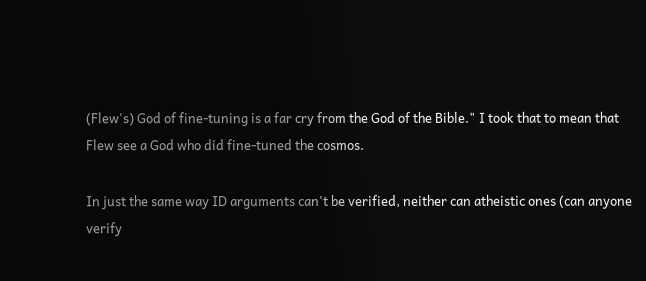(Flew's) God of fine-tuning is a far cry from the God of the Bible." I took that to mean that Flew see a God who did fine-tuned the cosmos.

In just the same way ID arguments can't be verified, neither can atheistic ones (can anyone verify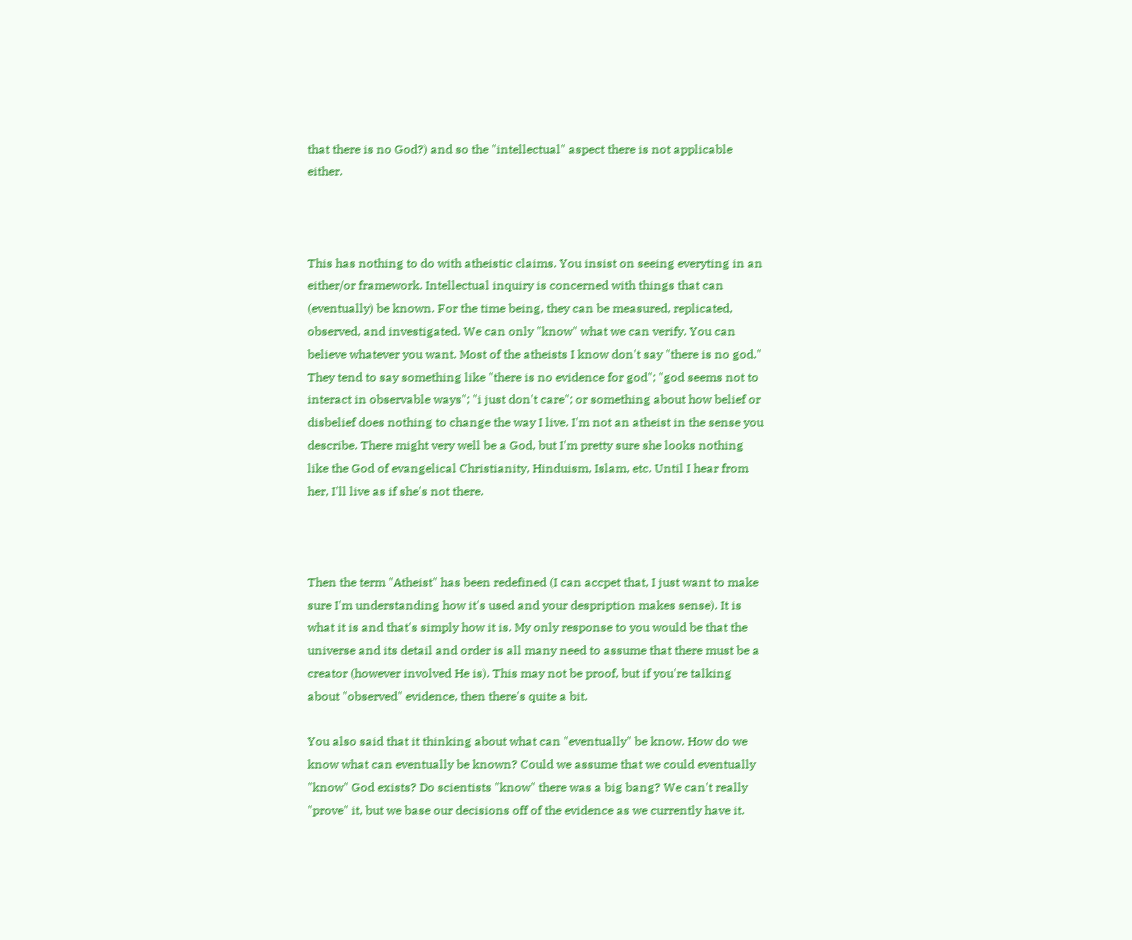that there is no God?) and so the "intellectual" aspect there is not applicable either.



This has nothing to do with atheistic claims. You insist on seeing everyting in an either/or framework. Intellectual inquiry is concerned with things that can (eventually) be known. For the time being, they can be measured, replicated, observed, and investigated. We can only "know" what we can verify. You can believe whatever you want. Most of the atheists I know don't say "there is no god." They tend to say something like "there is no evidence for god"; "god seems not to interact in observable ways"; "i just don't care"; or something about how belief or disbelief does nothing to change the way I live. I'm not an atheist in the sense you describe. There might very well be a God, but I'm pretty sure she looks nothing like the God of evangelical Christianity, Hinduism, Islam, etc. Until I hear from her, I'll live as if she's not there.



Then the term "Atheist" has been redefined (I can accpet that, I just want to make sure I'm understanding how it's used and your despription makes sense). It is what it is and that's simply how it is. My only response to you would be that the universe and its detail and order is all many need to assume that there must be a creator (however involved He is). This may not be proof, but if you're talking about "observed" evidence, then there's quite a bit.

You also said that it thinking about what can "eventually" be know. How do we know what can eventually be known? Could we assume that we could eventually "know" God exists? Do scientists "know" there was a big bang? We can't really "prove" it, but we base our decisions off of the evidence as we currently have it.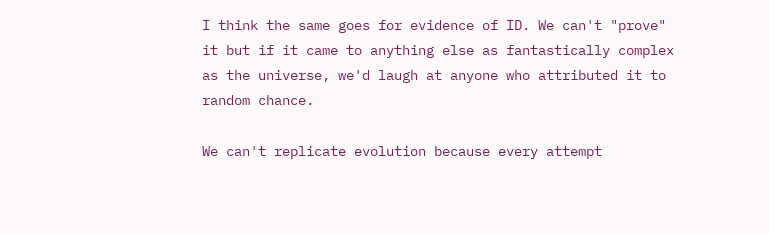I think the same goes for evidence of ID. We can't "prove" it but if it came to anything else as fantastically complex as the universe, we'd laugh at anyone who attributed it to random chance.

We can't replicate evolution because every attempt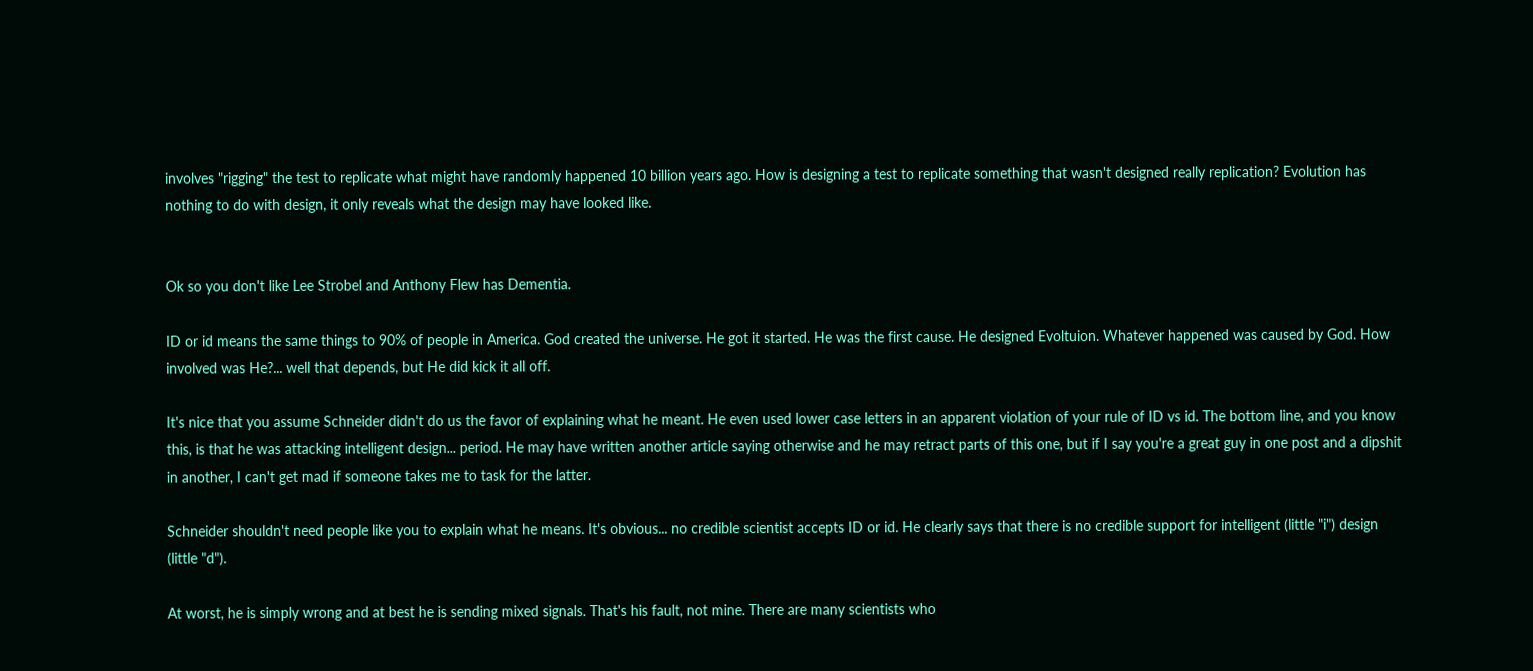involves "rigging" the test to replicate what might have randomly happened 10 billion years ago. How is designing a test to replicate something that wasn't designed really replication? Evolution has nothing to do with design, it only reveals what the design may have looked like.


Ok so you don't like Lee Strobel and Anthony Flew has Dementia.

ID or id means the same things to 90% of people in America. God created the universe. He got it started. He was the first cause. He designed Evoltuion. Whatever happened was caused by God. How involved was He?... well that depends, but He did kick it all off.

It's nice that you assume Schneider didn't do us the favor of explaining what he meant. He even used lower case letters in an apparent violation of your rule of ID vs id. The bottom line, and you know this, is that he was attacking intelligent design... period. He may have written another article saying otherwise and he may retract parts of this one, but if I say you're a great guy in one post and a dipshit in another, I can't get mad if someone takes me to task for the latter.

Schneider shouldn't need people like you to explain what he means. It's obvious... no credible scientist accepts ID or id. He clearly says that there is no credible support for intelligent (little "i") design (little "d").

At worst, he is simply wrong and at best he is sending mixed signals. That's his fault, not mine. There are many scientists who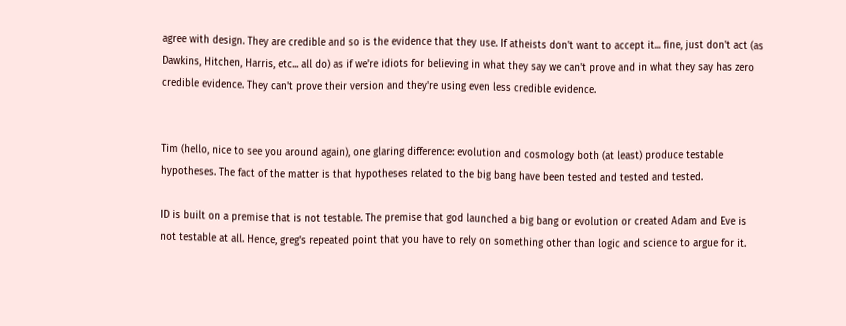agree with design. They are credible and so is the evidence that they use. If atheists don't want to accept it... fine, just don't act (as Dawkins, Hitchen, Harris, etc... all do) as if we're idiots for believing in what they say we can't prove and in what they say has zero credible evidence. They can't prove their version and they're using even less credible evidence.


Tim (hello, nice to see you around again), one glaring difference: evolution and cosmology both (at least) produce testable hypotheses. The fact of the matter is that hypotheses related to the big bang have been tested and tested and tested.

ID is built on a premise that is not testable. The premise that god launched a big bang or evolution or created Adam and Eve is not testable at all. Hence, greg's repeated point that you have to rely on something other than logic and science to argue for it.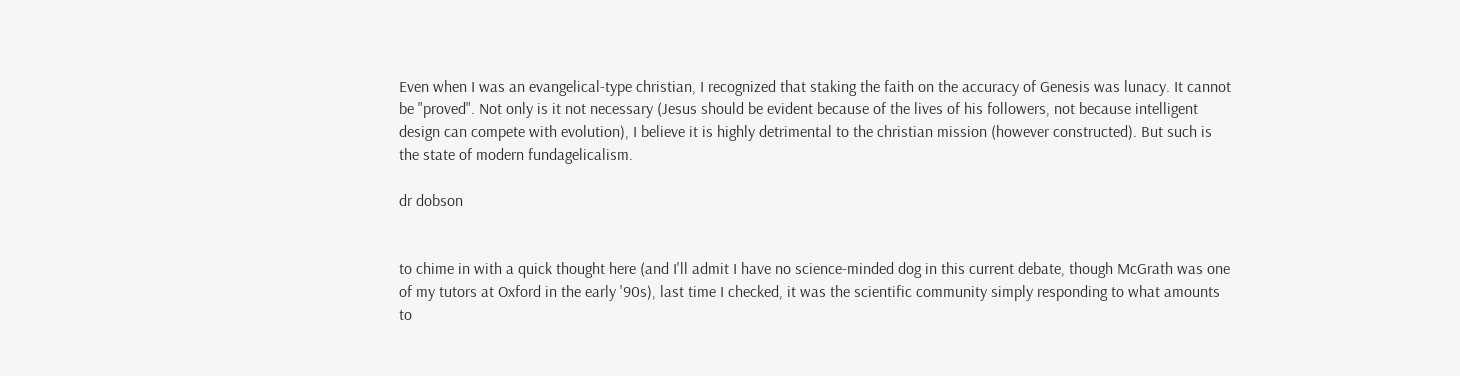Even when I was an evangelical-type christian, I recognized that staking the faith on the accuracy of Genesis was lunacy. It cannot be "proved". Not only is it not necessary (Jesus should be evident because of the lives of his followers, not because intelligent design can compete with evolution), I believe it is highly detrimental to the christian mission (however constructed). But such is the state of modern fundagelicalism.

dr dobson


to chime in with a quick thought here (and I'll admit I have no science-minded dog in this current debate, though McGrath was one of my tutors at Oxford in the early '90s), last time I checked, it was the scientific community simply responding to what amounts to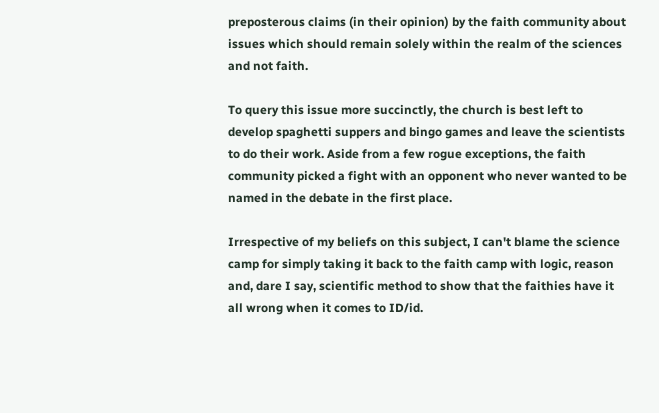preposterous claims (in their opinion) by the faith community about issues which should remain solely within the realm of the sciences and not faith.

To query this issue more succinctly, the church is best left to develop spaghetti suppers and bingo games and leave the scientists to do their work. Aside from a few rogue exceptions, the faith community picked a fight with an opponent who never wanted to be named in the debate in the first place.

Irrespective of my beliefs on this subject, I can't blame the science camp for simply taking it back to the faith camp with logic, reason and, dare I say, scientific method to show that the faithies have it all wrong when it comes to ID/id.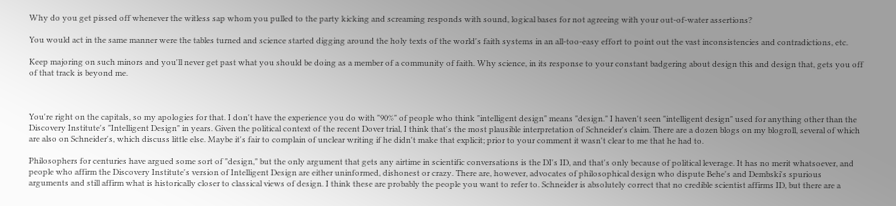Why do you get pissed off whenever the witless sap whom you pulled to the party kicking and screaming responds with sound, logical bases for not agreeing with your out-of-water assertions?

You would act in the same manner were the tables turned and science started digging around the holy texts of the world's faith systems in an all-too-easy effort to point out the vast inconsistencies and contradictions, etc.

Keep majoring on such minors and you'll never get past what you should be doing as a member of a community of faith. Why science, in its response to your constant badgering about design this and design that, gets you off of that track is beyond me.



You're right on the capitals, so my apologies for that. I don't have the experience you do with "90%" of people who think "intelligent design" means "design." I haven't seen "intelligent design" used for anything other than the Discovery Institute's "Intelligent Design" in years. Given the political context of the recent Dover trial, I think that's the most plausible interpretation of Schneider's claim. There are a dozen blogs on my blogroll, several of which are also on Schneider's, which discuss little else. Maybe it's fair to complain of unclear writing if he didn't make that explicit; prior to your comment it wasn't clear to me that he had to.

Philosophers for centuries have argued some sort of "design," but the only argument that gets any airtime in scientific conversations is the DI's ID, and that's only because of political leverage. It has no merit whatsoever, and people who affirm the Discovery Institute's version of Intelligent Design are either uninformed, dishonest or crazy. There are, however, advocates of philosophical design who dispute Behe's and Dembski's spurious arguments and still affirm what is historically closer to classical views of design. I think these are probably the people you want to refer to. Schneider is absolutely correct that no credible scientist affirms ID, but there are a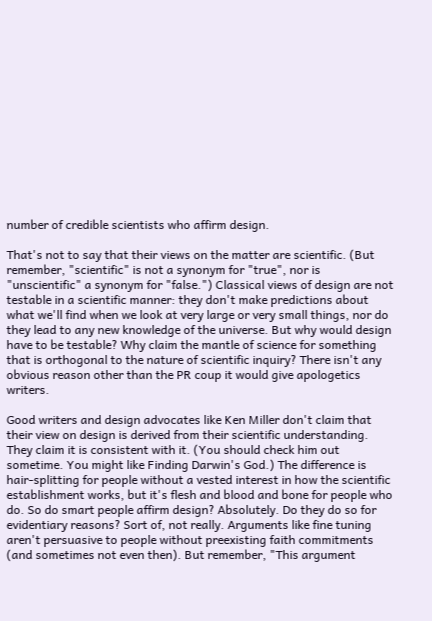number of credible scientists who affirm design.

That's not to say that their views on the matter are scientific. (But remember, "scientific" is not a synonym for "true", nor is "unscientific" a synonym for "false.") Classical views of design are not testable in a scientific manner: they don't make predictions about what we'll find when we look at very large or very small things, nor do they lead to any new knowledge of the universe. But why would design have to be testable? Why claim the mantle of science for something that is orthogonal to the nature of scientific inquiry? There isn't any obvious reason other than the PR coup it would give apologetics writers.

Good writers and design advocates like Ken Miller don't claim that their view on design is derived from their scientific understanding. They claim it is consistent with it. (You should check him out sometime. You might like Finding Darwin's God.) The difference is hair-splitting for people without a vested interest in how the scientific establishment works, but it's flesh and blood and bone for people who do. So do smart people affirm design? Absolutely. Do they do so for evidentiary reasons? Sort of, not really. Arguments like fine tuning aren't persuasive to people without preexisting faith commitments (and sometimes not even then). But remember, "This argument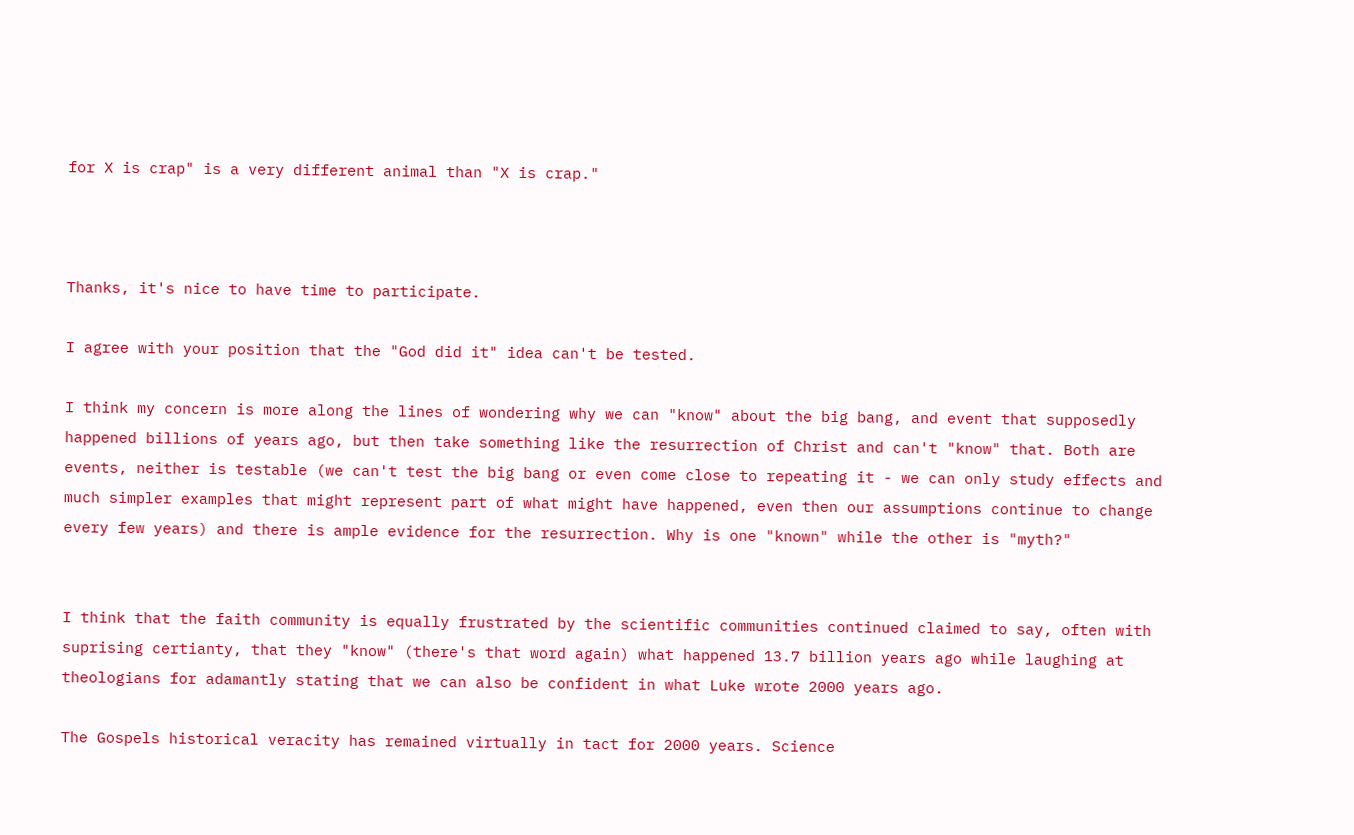for X is crap" is a very different animal than "X is crap."



Thanks, it's nice to have time to participate.

I agree with your position that the "God did it" idea can't be tested.

I think my concern is more along the lines of wondering why we can "know" about the big bang, and event that supposedly happened billions of years ago, but then take something like the resurrection of Christ and can't "know" that. Both are events, neither is testable (we can't test the big bang or even come close to repeating it - we can only study effects and much simpler examples that might represent part of what might have happened, even then our assumptions continue to change every few years) and there is ample evidence for the resurrection. Why is one "known" while the other is "myth?"


I think that the faith community is equally frustrated by the scientific communities continued claimed to say, often with suprising certianty, that they "know" (there's that word again) what happened 13.7 billion years ago while laughing at theologians for adamantly stating that we can also be confident in what Luke wrote 2000 years ago.

The Gospels historical veracity has remained virtually in tact for 2000 years. Science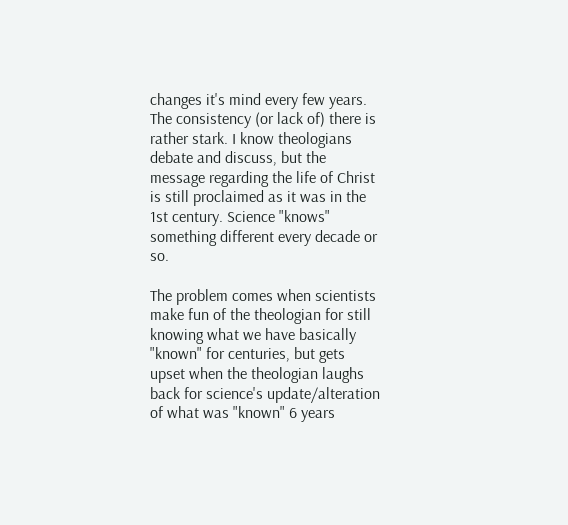changes it's mind every few years. The consistency (or lack of) there is rather stark. I know theologians debate and discuss, but the message regarding the life of Christ is still proclaimed as it was in the 1st century. Science "knows" something different every decade or so.

The problem comes when scientists make fun of the theologian for still knowing what we have basically "known" for centuries, but gets upset when the theologian laughs back for science's update/alteration of what was "known" 6 years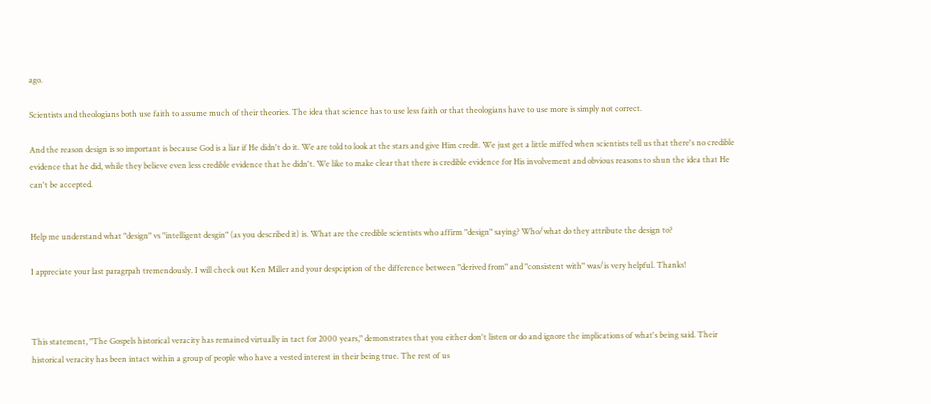ago.

Scientists and theologians both use faith to assume much of their theories. The idea that science has to use less faith or that theologians have to use more is simply not correct.

And the reason design is so important is because God is a liar if He didn't do it. We are told to look at the stars and give Him credit. We just get a little miffed when scientists tell us that there's no credible evidence that he did, while they believe even less credible evidence that he didn't. We like to make clear that there is credible evidence for His involvement and obvious reasons to shun the idea that He can't be accepted.


Help me understand what "design" vs "intelligent desgin" (as you described it) is. What are the credible scientists who affirm "design" saying? Who/what do they attribute the design to?

I appreciate your last paragrpah tremendously. I will check out Ken Miller and your despciption of the difference between "derived from" and "consistent with" was/is very helpful. Thanks!



This statement, "The Gospels historical veracity has remained virtually in tact for 2000 years," demonstrates that you either don't listen or do and ignore the implications of what's being said. Their historical veracity has been intact within a group of people who have a vested interest in their being true. The rest of us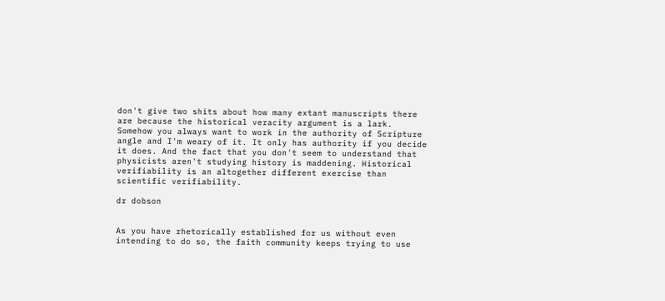don't give two shits about how many extant manuscripts there are because the historical veracity argument is a lark. Somehow you always want to work in the authority of Scripture angle and I'm weary of it. It only has authority if you decide it does. And the fact that you don't seem to understand that physicists aren't studying history is maddening. Historical verifiability is an altogether different exercise than scientific verifiability.

dr dobson


As you have rhetorically established for us without even intending to do so, the faith community keeps trying to use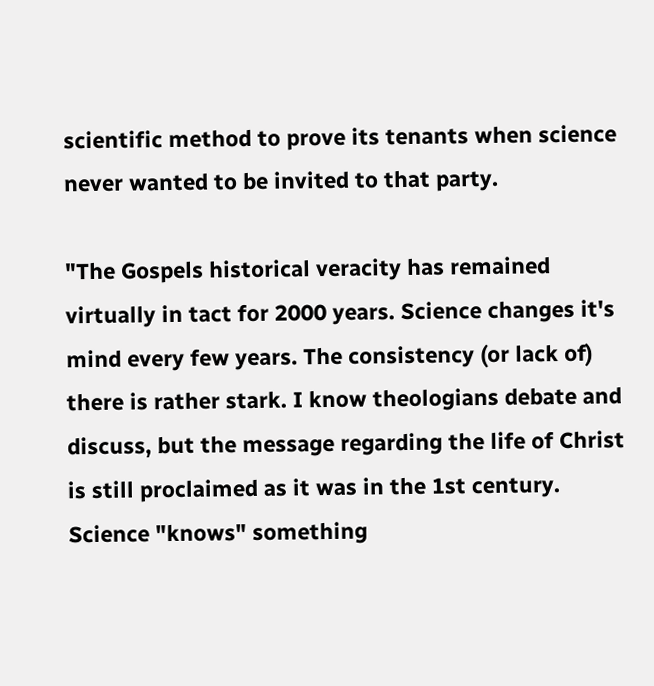scientific method to prove its tenants when science never wanted to be invited to that party.

"The Gospels historical veracity has remained virtually in tact for 2000 years. Science changes it's mind every few years. The consistency (or lack of) there is rather stark. I know theologians debate and discuss, but the message regarding the life of Christ is still proclaimed as it was in the 1st century. Science "knows" something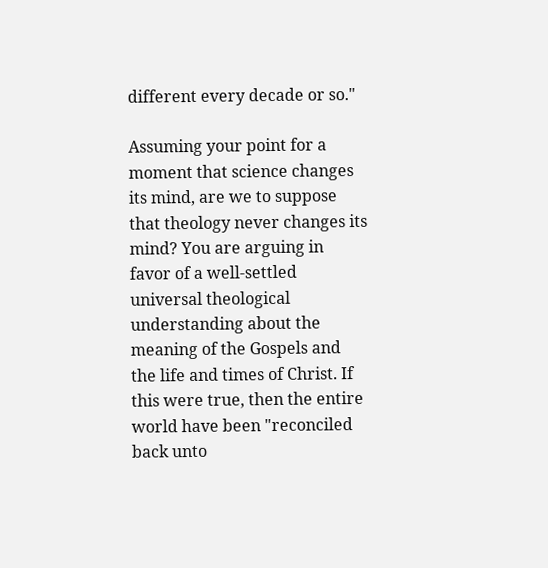different every decade or so."

Assuming your point for a moment that science changes its mind, are we to suppose that theology never changes its mind? You are arguing in favor of a well-settled universal theological understanding about the meaning of the Gospels and the life and times of Christ. If this were true, then the entire world have been "reconciled back unto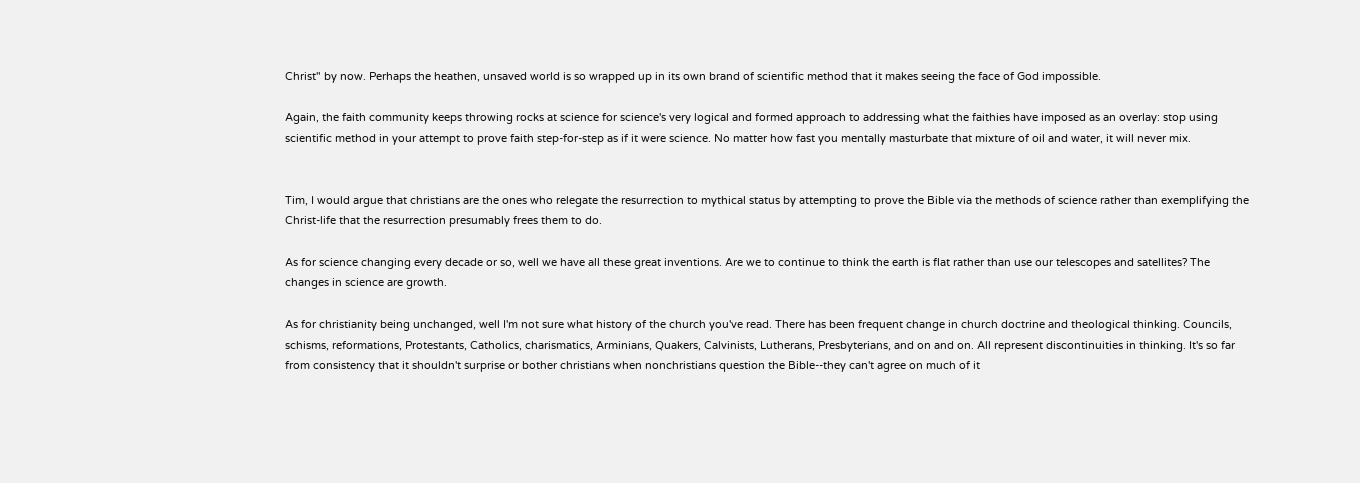Christ" by now. Perhaps the heathen, unsaved world is so wrapped up in its own brand of scientific method that it makes seeing the face of God impossible.

Again, the faith community keeps throwing rocks at science for science's very logical and formed approach to addressing what the faithies have imposed as an overlay: stop using scientific method in your attempt to prove faith step-for-step as if it were science. No matter how fast you mentally masturbate that mixture of oil and water, it will never mix.


Tim, I would argue that christians are the ones who relegate the resurrection to mythical status by attempting to prove the Bible via the methods of science rather than exemplifying the Christ-life that the resurrection presumably frees them to do.

As for science changing every decade or so, well we have all these great inventions. Are we to continue to think the earth is flat rather than use our telescopes and satellites? The changes in science are growth.

As for christianity being unchanged, well I'm not sure what history of the church you've read. There has been frequent change in church doctrine and theological thinking. Councils, schisms, reformations, Protestants, Catholics, charismatics, Arminians, Quakers, Calvinists, Lutherans, Presbyterians, and on and on. All represent discontinuities in thinking. It's so far from consistency that it shouldn't surprise or bother christians when nonchristians question the Bible--they can't agree on much of it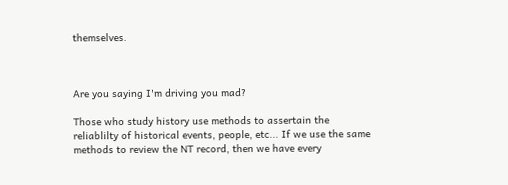themselves.



Are you saying I'm driving you mad?

Those who study history use methods to assertain the reliablilty of historical events, people, etc... If we use the same methods to review the NT record, then we have every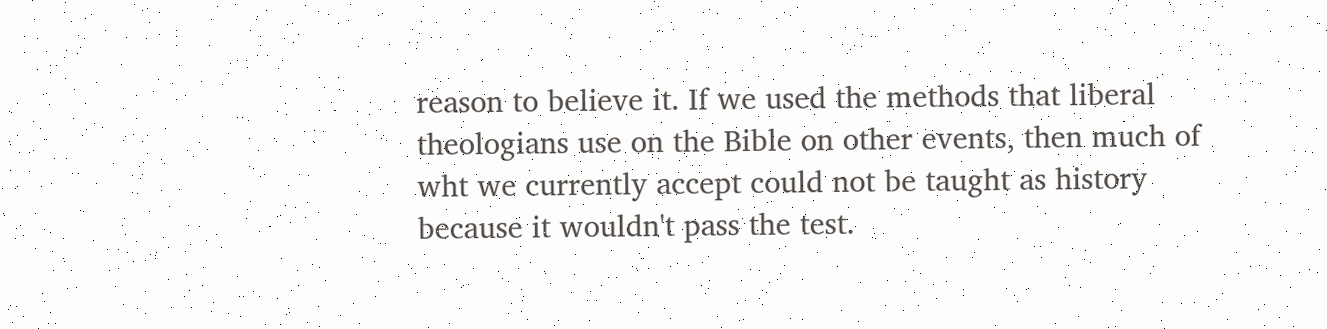reason to believe it. If we used the methods that liberal theologians use on the Bible on other events, then much of wht we currently accept could not be taught as history because it wouldn't pass the test.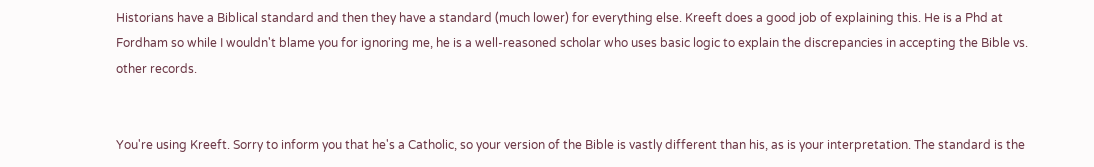Historians have a Biblical standard and then they have a standard (much lower) for everything else. Kreeft does a good job of explaining this. He is a Phd at Fordham so while I wouldn't blame you for ignoring me, he is a well-reasoned scholar who uses basic logic to explain the discrepancies in accepting the Bible vs. other records.


You're using Kreeft. Sorry to inform you that he's a Catholic, so your version of the Bible is vastly different than his, as is your interpretation. The standard is the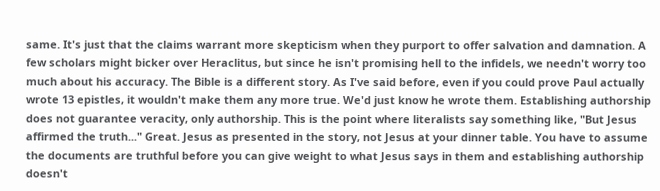same. It's just that the claims warrant more skepticism when they purport to offer salvation and damnation. A few scholars might bicker over Heraclitus, but since he isn't promising hell to the infidels, we needn't worry too much about his accuracy. The Bible is a different story. As I've said before, even if you could prove Paul actually wrote 13 epistles, it wouldn't make them any more true. We'd just know he wrote them. Establishing authorship does not guarantee veracity, only authorship. This is the point where literalists say something like, "But Jesus affirmed the truth..." Great. Jesus as presented in the story, not Jesus at your dinner table. You have to assume the documents are truthful before you can give weight to what Jesus says in them and establishing authorship doesn't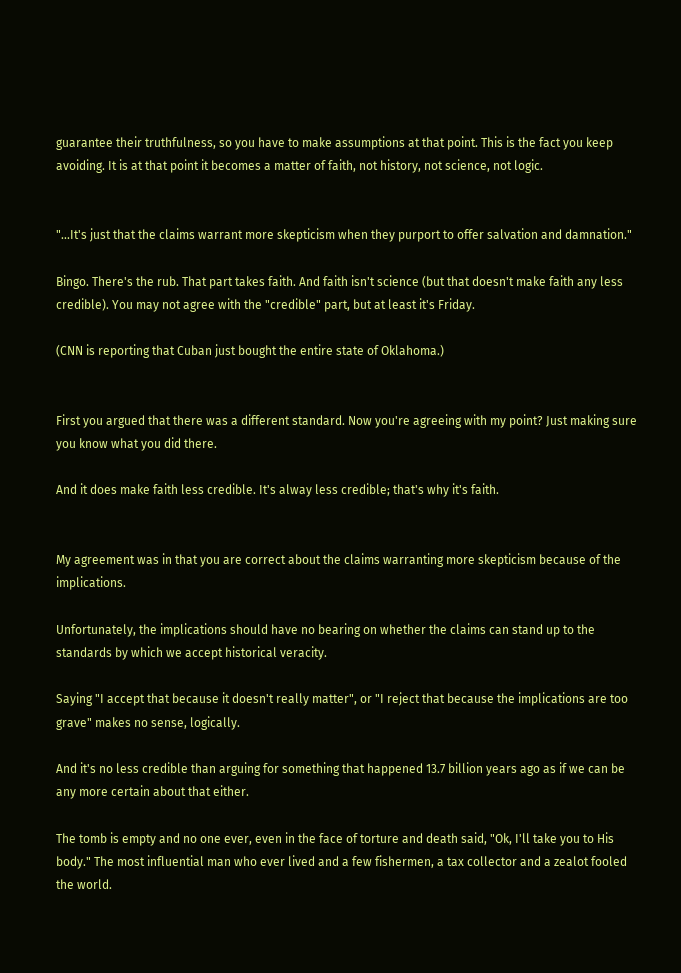guarantee their truthfulness, so you have to make assumptions at that point. This is the fact you keep avoiding. It is at that point it becomes a matter of faith, not history, not science, not logic.


"...It's just that the claims warrant more skepticism when they purport to offer salvation and damnation."

Bingo. There's the rub. That part takes faith. And faith isn't science (but that doesn't make faith any less credible). You may not agree with the "credible" part, but at least it's Friday.

(CNN is reporting that Cuban just bought the entire state of Oklahoma.)


First you argued that there was a different standard. Now you're agreeing with my point? Just making sure you know what you did there.

And it does make faith less credible. It's alway less credible; that's why it's faith.


My agreement was in that you are correct about the claims warranting more skepticism because of the implications.

Unfortunately, the implications should have no bearing on whether the claims can stand up to the standards by which we accept historical veracity.

Saying "I accept that because it doesn't really matter", or "I reject that because the implications are too grave" makes no sense, logically.

And it's no less credible than arguing for something that happened 13.7 billion years ago as if we can be any more certain about that either.

The tomb is empty and no one ever, even in the face of torture and death said, "Ok, I'll take you to His body." The most influential man who ever lived and a few fishermen, a tax collector and a zealot fooled the world.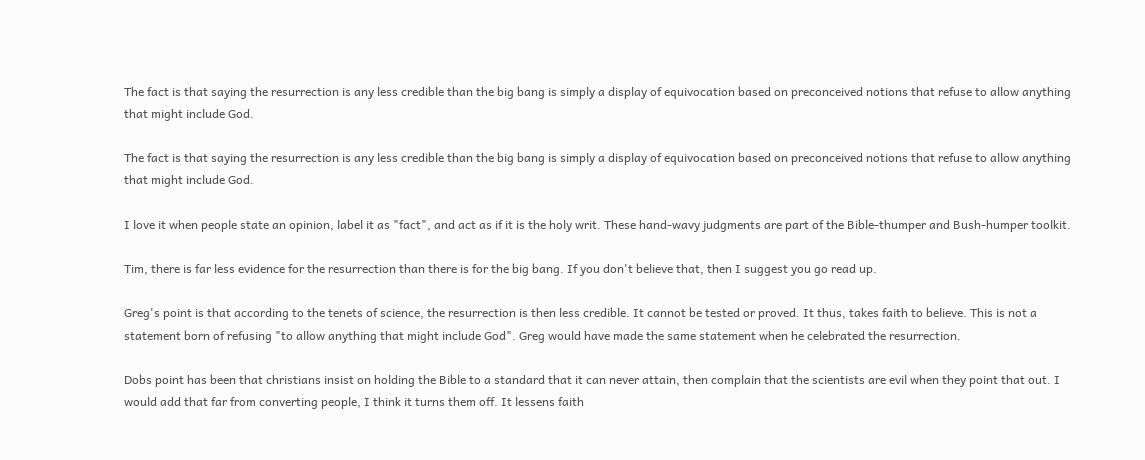The fact is that saying the resurrection is any less credible than the big bang is simply a display of equivocation based on preconceived notions that refuse to allow anything that might include God.

The fact is that saying the resurrection is any less credible than the big bang is simply a display of equivocation based on preconceived notions that refuse to allow anything that might include God.

I love it when people state an opinion, label it as "fact", and act as if it is the holy writ. These hand-wavy judgments are part of the Bible-thumper and Bush-humper toolkit.

Tim, there is far less evidence for the resurrection than there is for the big bang. If you don't believe that, then I suggest you go read up.

Greg's point is that according to the tenets of science, the resurrection is then less credible. It cannot be tested or proved. It thus, takes faith to believe. This is not a statement born of refusing "to allow anything that might include God". Greg would have made the same statement when he celebrated the resurrection.

Dobs point has been that christians insist on holding the Bible to a standard that it can never attain, then complain that the scientists are evil when they point that out. I would add that far from converting people, I think it turns them off. It lessens faith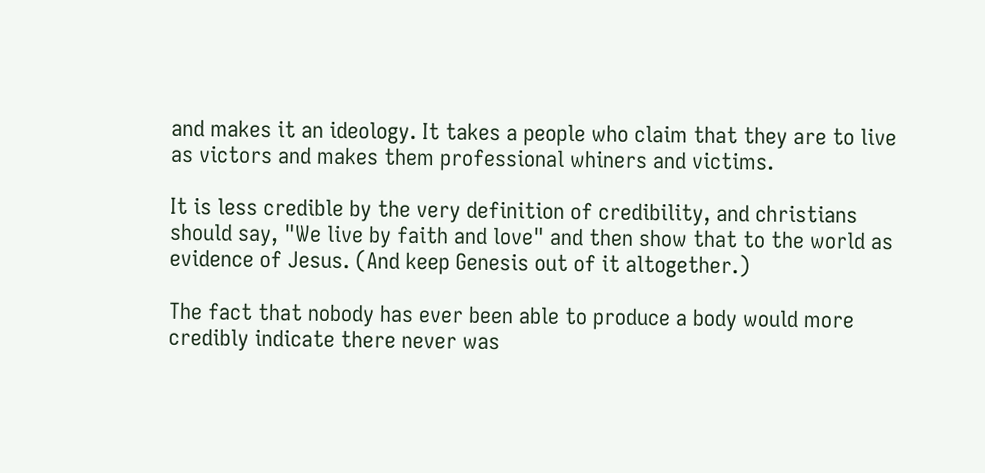and makes it an ideology. It takes a people who claim that they are to live as victors and makes them professional whiners and victims.

It is less credible by the very definition of credibility, and christians should say, "We live by faith and love" and then show that to the world as evidence of Jesus. (And keep Genesis out of it altogether.)

The fact that nobody has ever been able to produce a body would more credibly indicate there never was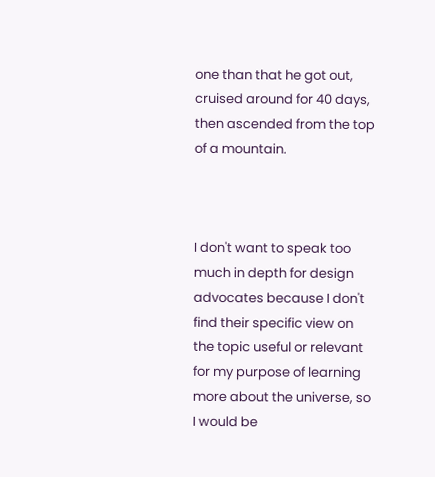one than that he got out, cruised around for 40 days, then ascended from the top of a mountain.



I don't want to speak too much in depth for design advocates because I don't find their specific view on the topic useful or relevant for my purpose of learning more about the universe, so I would be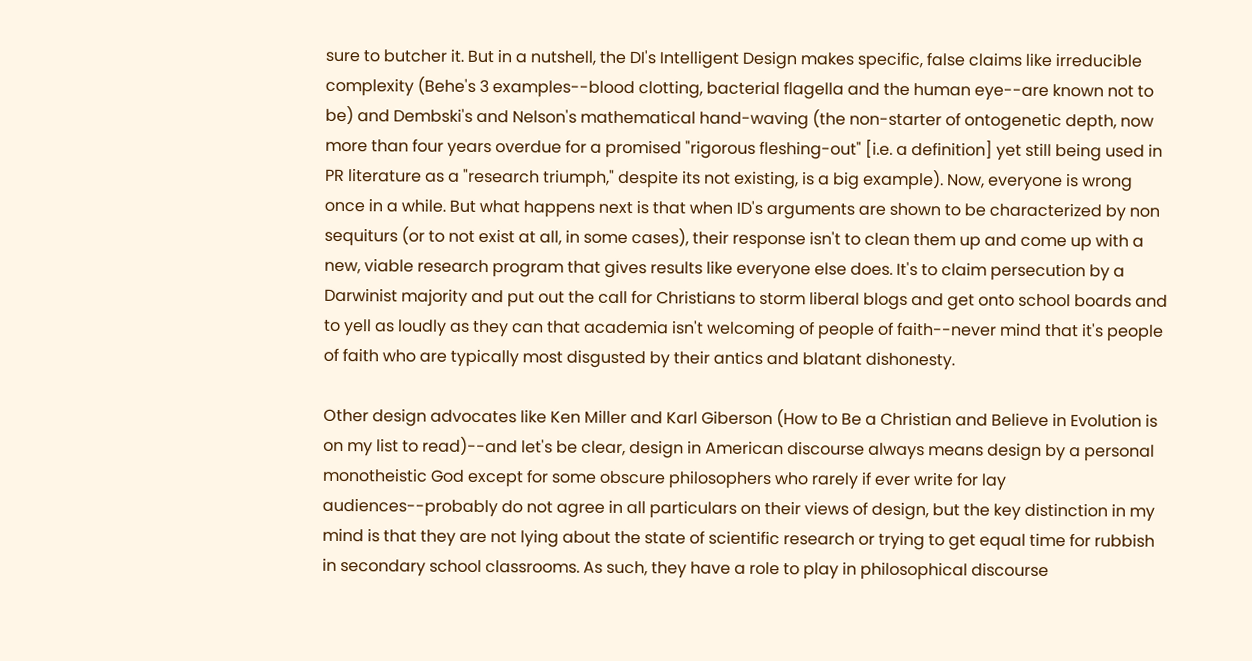sure to butcher it. But in a nutshell, the DI's Intelligent Design makes specific, false claims like irreducible complexity (Behe's 3 examples--blood clotting, bacterial flagella and the human eye--are known not to be) and Dembski's and Nelson's mathematical hand-waving (the non-starter of ontogenetic depth, now more than four years overdue for a promised "rigorous fleshing-out" [i.e. a definition] yet still being used in PR literature as a "research triumph," despite its not existing, is a big example). Now, everyone is wrong once in a while. But what happens next is that when ID's arguments are shown to be characterized by non sequiturs (or to not exist at all, in some cases), their response isn't to clean them up and come up with a new, viable research program that gives results like everyone else does. It's to claim persecution by a Darwinist majority and put out the call for Christians to storm liberal blogs and get onto school boards and to yell as loudly as they can that academia isn't welcoming of people of faith--never mind that it's people of faith who are typically most disgusted by their antics and blatant dishonesty.

Other design advocates like Ken Miller and Karl Giberson (How to Be a Christian and Believe in Evolution is on my list to read)--and let's be clear, design in American discourse always means design by a personal monotheistic God except for some obscure philosophers who rarely if ever write for lay audiences--probably do not agree in all particulars on their views of design, but the key distinction in my mind is that they are not lying about the state of scientific research or trying to get equal time for rubbish in secondary school classrooms. As such, they have a role to play in philosophical discourse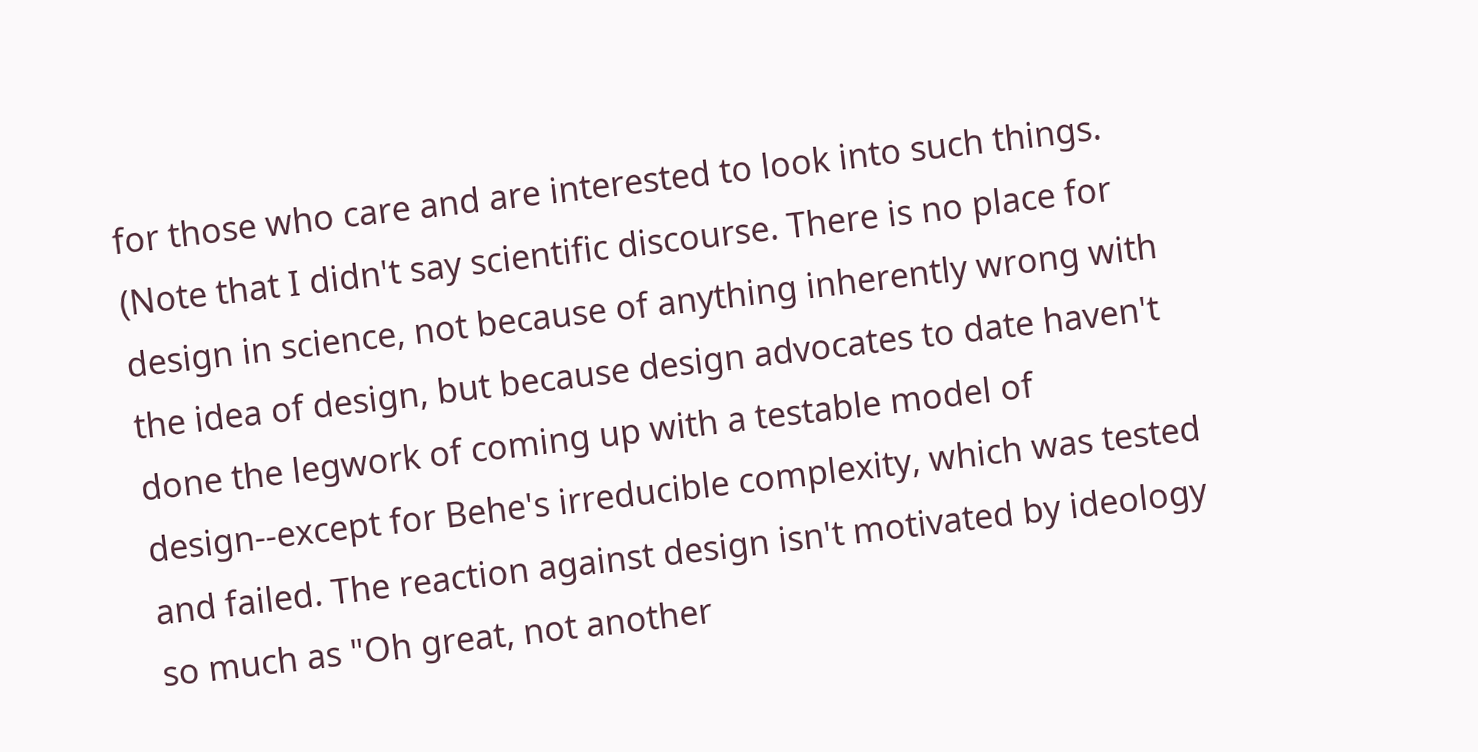for those who care and are interested to look into such things. (Note that I didn't say scientific discourse. There is no place for design in science, not because of anything inherently wrong with the idea of design, but because design advocates to date haven't done the legwork of coming up with a testable model of design--except for Behe's irreducible complexity, which was tested and failed. The reaction against design isn't motivated by ideology so much as "Oh great, not another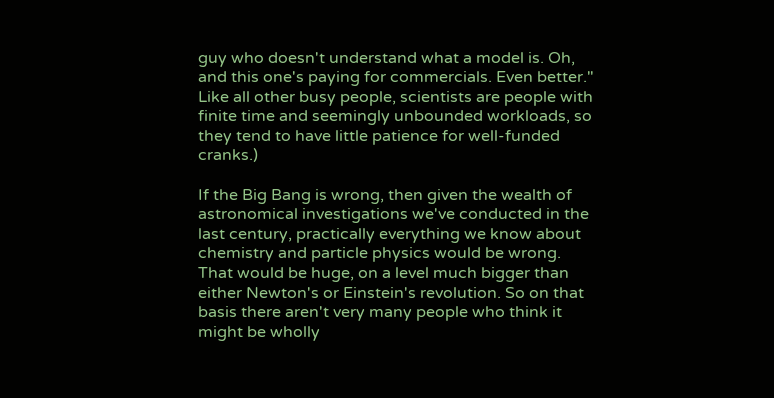guy who doesn't understand what a model is. Oh, and this one's paying for commercials. Even better." Like all other busy people, scientists are people with finite time and seemingly unbounded workloads, so they tend to have little patience for well-funded cranks.)

If the Big Bang is wrong, then given the wealth of astronomical investigations we've conducted in the last century, practically everything we know about chemistry and particle physics would be wrong. That would be huge, on a level much bigger than either Newton's or Einstein's revolution. So on that basis there aren't very many people who think it might be wholly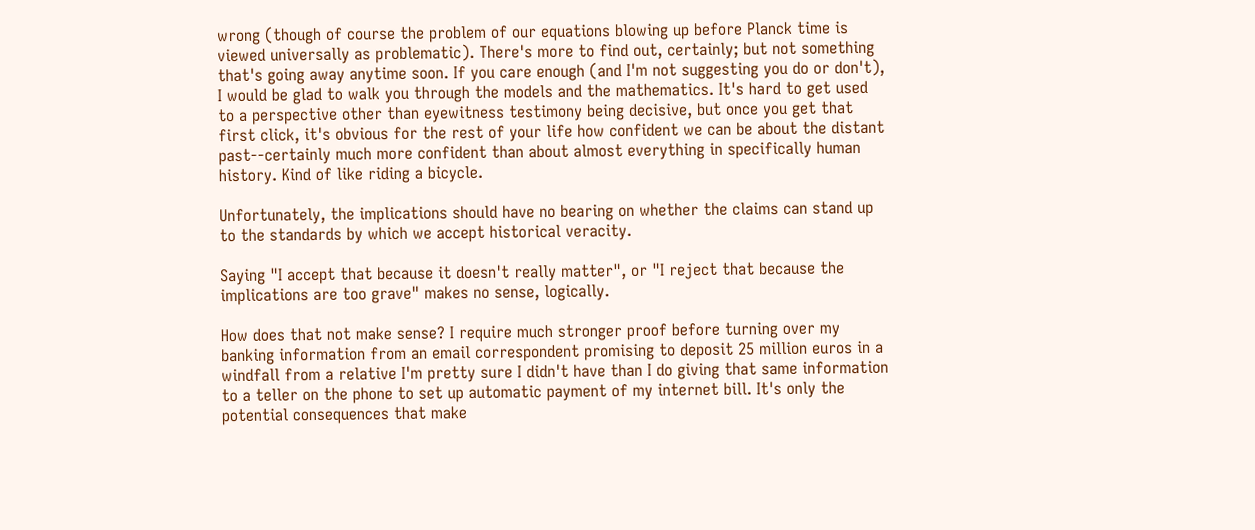wrong (though of course the problem of our equations blowing up before Planck time is viewed universally as problematic). There's more to find out, certainly; but not something that's going away anytime soon. If you care enough (and I'm not suggesting you do or don't), I would be glad to walk you through the models and the mathematics. It's hard to get used to a perspective other than eyewitness testimony being decisive, but once you get that first click, it's obvious for the rest of your life how confident we can be about the distant past--certainly much more confident than about almost everything in specifically human history. Kind of like riding a bicycle.

Unfortunately, the implications should have no bearing on whether the claims can stand up to the standards by which we accept historical veracity.

Saying "I accept that because it doesn't really matter", or "I reject that because the implications are too grave" makes no sense, logically.

How does that not make sense? I require much stronger proof before turning over my banking information from an email correspondent promising to deposit 25 million euros in a windfall from a relative I'm pretty sure I didn't have than I do giving that same information to a teller on the phone to set up automatic payment of my internet bill. It's only the potential consequences that make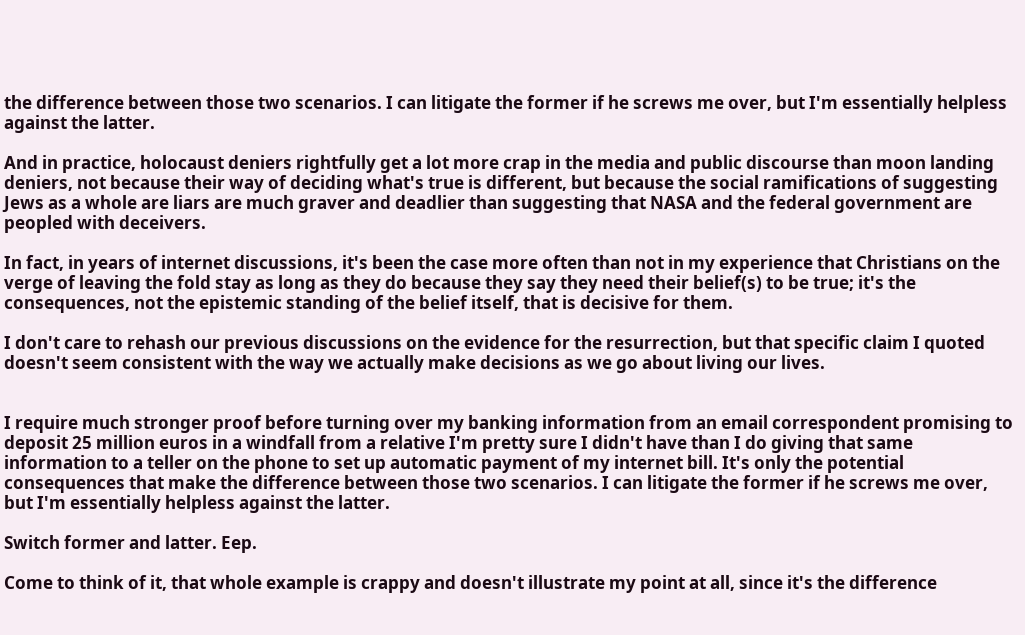the difference between those two scenarios. I can litigate the former if he screws me over, but I'm essentially helpless against the latter.

And in practice, holocaust deniers rightfully get a lot more crap in the media and public discourse than moon landing deniers, not because their way of deciding what's true is different, but because the social ramifications of suggesting Jews as a whole are liars are much graver and deadlier than suggesting that NASA and the federal government are peopled with deceivers.

In fact, in years of internet discussions, it's been the case more often than not in my experience that Christians on the verge of leaving the fold stay as long as they do because they say they need their belief(s) to be true; it's the consequences, not the epistemic standing of the belief itself, that is decisive for them.

I don't care to rehash our previous discussions on the evidence for the resurrection, but that specific claim I quoted doesn't seem consistent with the way we actually make decisions as we go about living our lives.


I require much stronger proof before turning over my banking information from an email correspondent promising to deposit 25 million euros in a windfall from a relative I'm pretty sure I didn't have than I do giving that same information to a teller on the phone to set up automatic payment of my internet bill. It's only the potential consequences that make the difference between those two scenarios. I can litigate the former if he screws me over, but I'm essentially helpless against the latter.

Switch former and latter. Eep.

Come to think of it, that whole example is crappy and doesn't illustrate my point at all, since it's the difference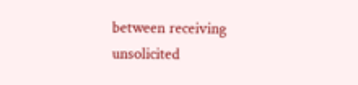between receiving unsolicited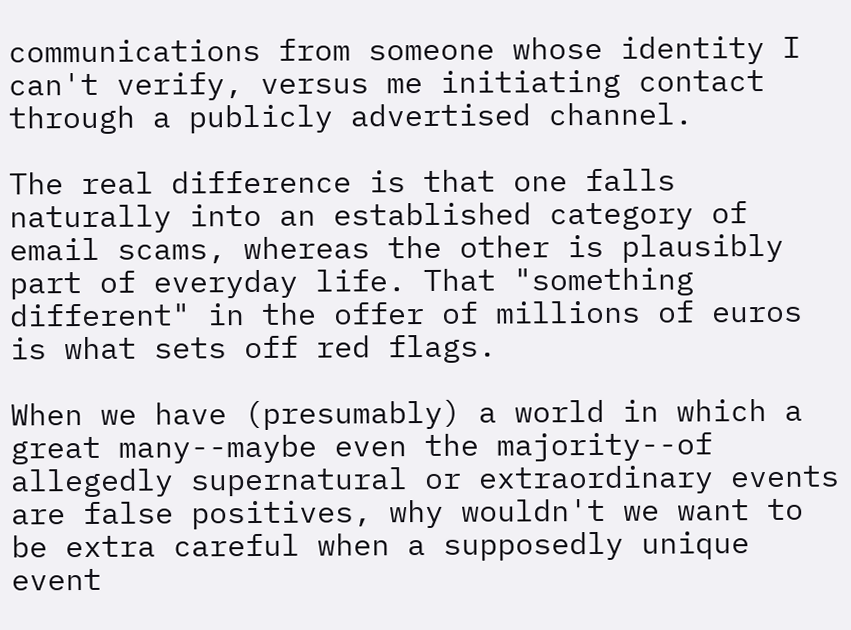communications from someone whose identity I can't verify, versus me initiating contact through a publicly advertised channel.

The real difference is that one falls naturally into an established category of email scams, whereas the other is plausibly part of everyday life. That "something different" in the offer of millions of euros is what sets off red flags.

When we have (presumably) a world in which a great many--maybe even the majority--of allegedly supernatural or extraordinary events are false positives, why wouldn't we want to be extra careful when a supposedly unique event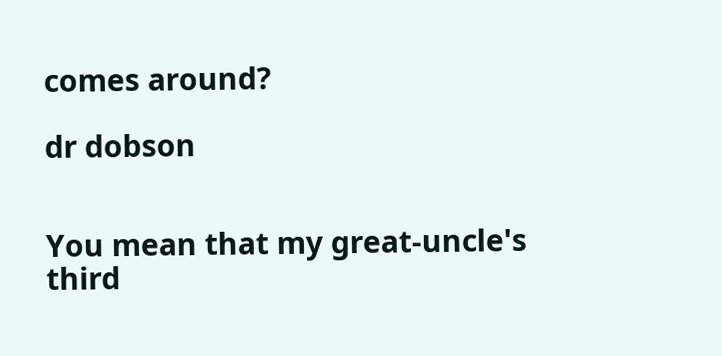comes around?

dr dobson


You mean that my great-uncle's third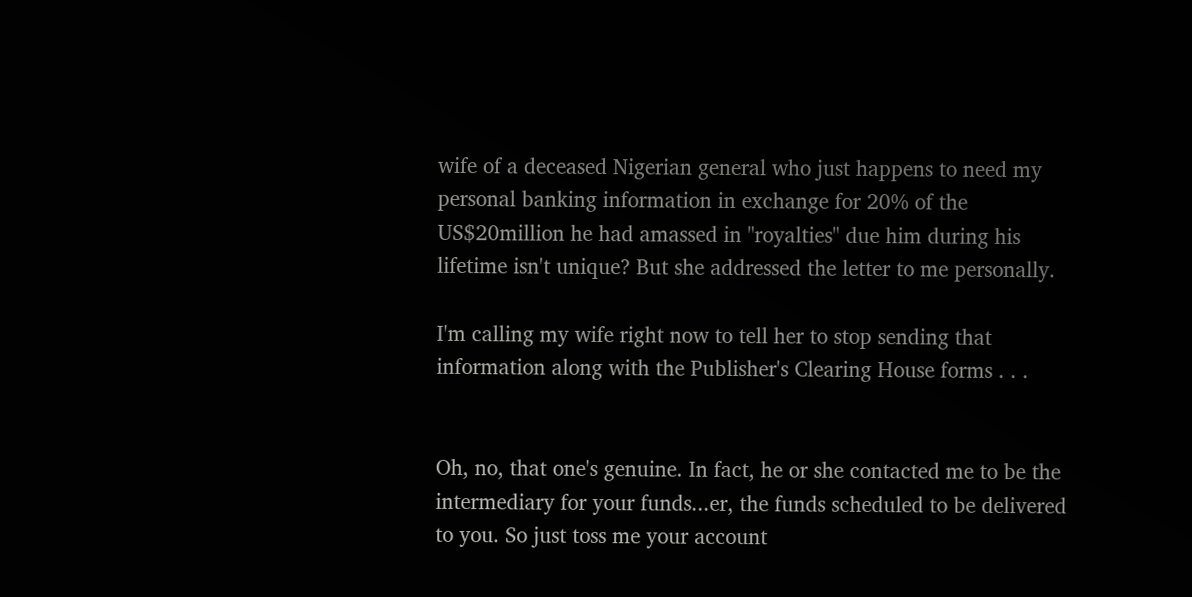wife of a deceased Nigerian general who just happens to need my personal banking information in exchange for 20% of the US$20million he had amassed in "royalties" due him during his lifetime isn't unique? But she addressed the letter to me personally.

I'm calling my wife right now to tell her to stop sending that information along with the Publisher's Clearing House forms . . .


Oh, no, that one's genuine. In fact, he or she contacted me to be the intermediary for your funds...er, the funds scheduled to be delivered to you. So just toss me your account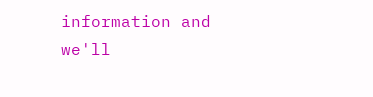information and we'll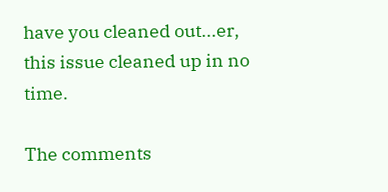have you cleaned out...er, this issue cleaned up in no time.

The comments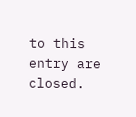to this entry are closed.